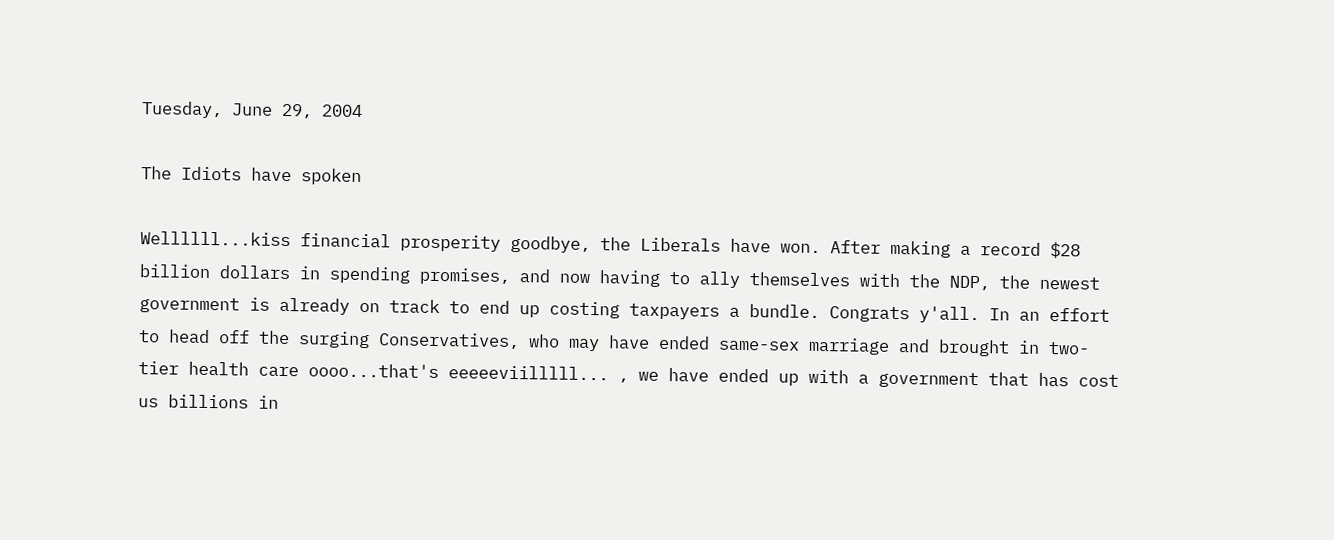Tuesday, June 29, 2004

The Idiots have spoken

Wellllll...kiss financial prosperity goodbye, the Liberals have won. After making a record $28 billion dollars in spending promises, and now having to ally themselves with the NDP, the newest government is already on track to end up costing taxpayers a bundle. Congrats y'all. In an effort to head off the surging Conservatives, who may have ended same-sex marriage and brought in two-tier health care oooo...that's eeeeeviilllll... , we have ended up with a government that has cost us billions in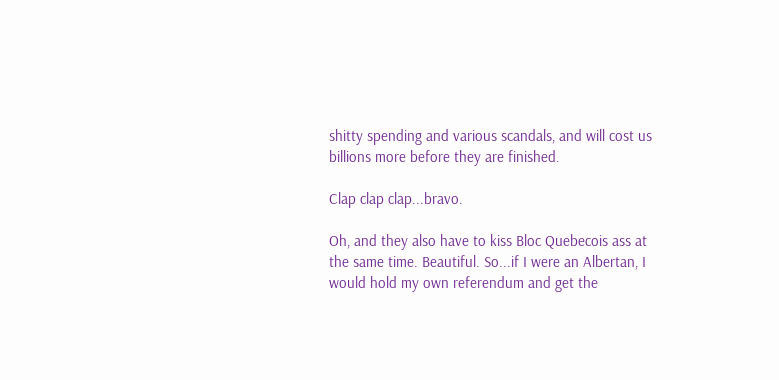shitty spending and various scandals, and will cost us billions more before they are finished.

Clap clap clap...bravo.

Oh, and they also have to kiss Bloc Quebecois ass at the same time. Beautiful. So...if I were an Albertan, I would hold my own referendum and get the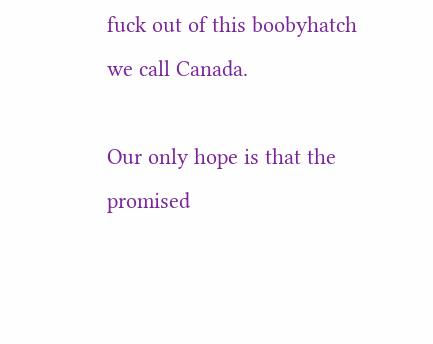fuck out of this boobyhatch we call Canada.

Our only hope is that the promised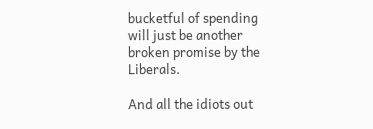bucketful of spending will just be another broken promise by the Liberals.

And all the idiots out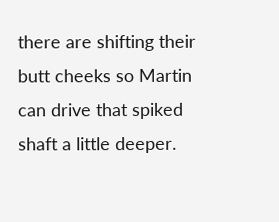there are shifting their butt cheeks so Martin can drive that spiked shaft a little deeper.